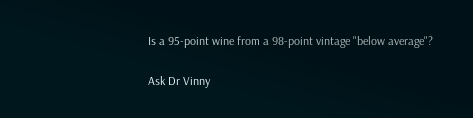Is a 95-point wine from a 98-point vintage "below average"?

Ask Dr Vinny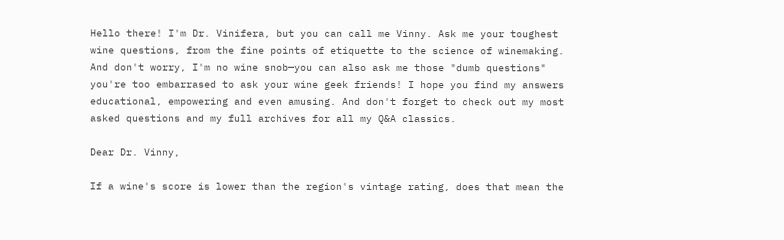Hello there! I'm Dr. Vinifera, but you can call me Vinny. Ask me your toughest wine questions, from the fine points of etiquette to the science of winemaking. And don't worry, I'm no wine snob—you can also ask me those "dumb questions" you're too embarrased to ask your wine geek friends! I hope you find my answers educational, empowering and even amusing. And don't forget to check out my most asked questions and my full archives for all my Q&A classics.

Dear Dr. Vinny,

If a wine's score is lower than the region's vintage rating, does that mean the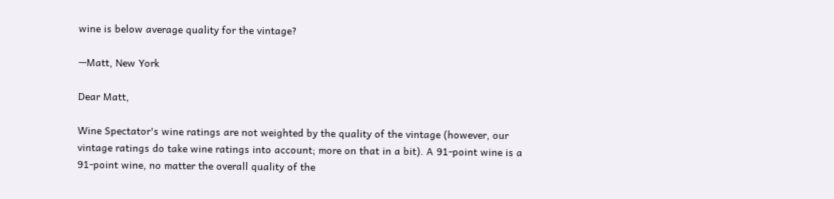wine is below average quality for the vintage?

—Matt, New York

Dear Matt,

Wine Spectator's wine ratings are not weighted by the quality of the vintage (however, our vintage ratings do take wine ratings into account; more on that in a bit). A 91-point wine is a 91-point wine, no matter the overall quality of the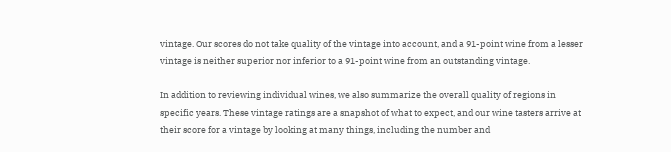vintage. Our scores do not take quality of the vintage into account, and a 91-point wine from a lesser vintage is neither superior nor inferior to a 91-point wine from an outstanding vintage.

In addition to reviewing individual wines, we also summarize the overall quality of regions in specific years. These vintage ratings are a snapshot of what to expect, and our wine tasters arrive at their score for a vintage by looking at many things, including the number and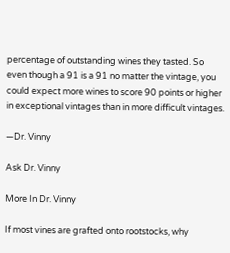percentage of outstanding wines they tasted. So even though a 91 is a 91 no matter the vintage, you could expect more wines to score 90 points or higher in exceptional vintages than in more difficult vintages.

—Dr. Vinny

Ask Dr. Vinny

More In Dr. Vinny

If most vines are grafted onto rootstocks, why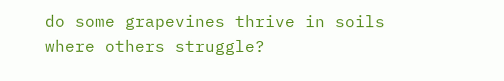do some grapevines thrive in soils where others struggle?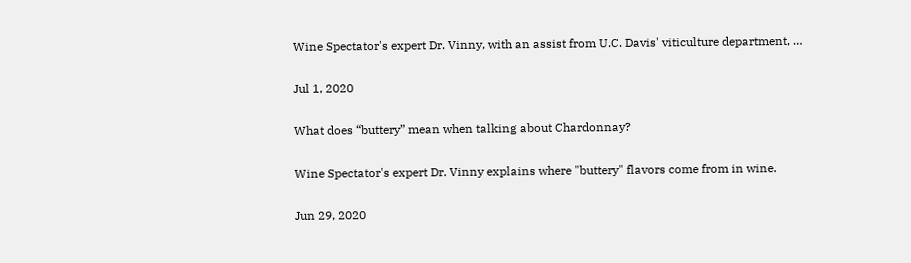Wine Spectator's expert Dr. Vinny, with an assist from U.C. Davis' viticulture department, …

Jul 1, 2020

What does “buttery” mean when talking about Chardonnay?

Wine Spectator's expert Dr. Vinny explains where "buttery" flavors come from in wine.

Jun 29, 2020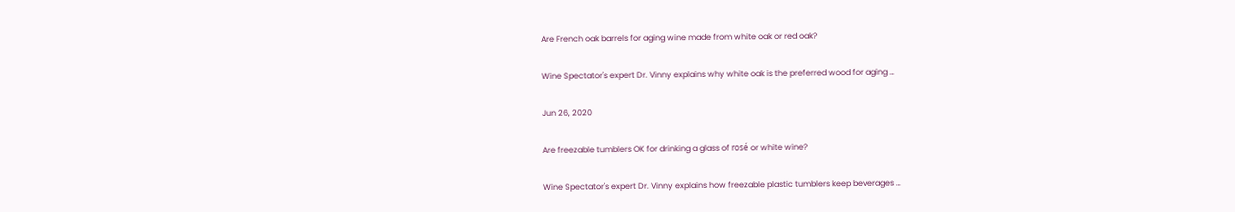Are French oak barrels for aging wine made from white oak or red oak?

Wine Spectator's expert Dr. Vinny explains why white oak is the preferred wood for aging …

Jun 26, 2020

Are freezable tumblers OK for drinking a glass of rosé or white wine?

Wine Spectator's expert Dr. Vinny explains how freezable plastic tumblers keep beverages …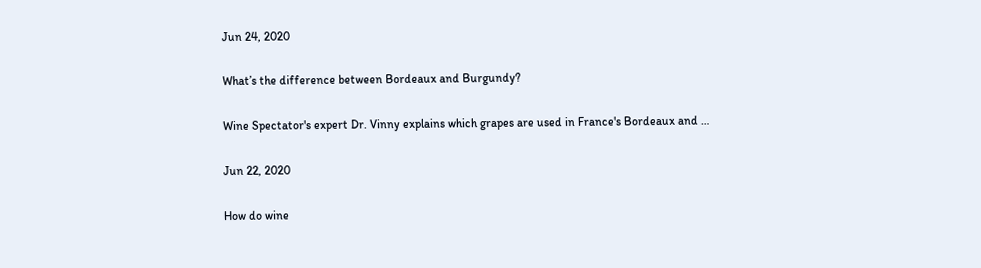Jun 24, 2020

What’s the difference between Bordeaux and Burgundy?

Wine Spectator's expert Dr. Vinny explains which grapes are used in France's Bordeaux and …

Jun 22, 2020

How do wine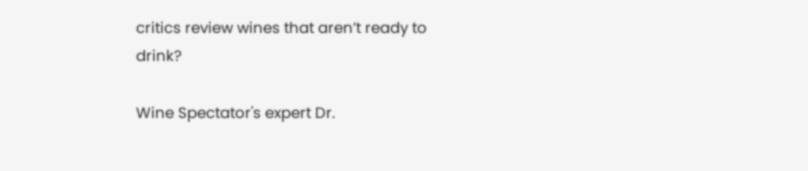critics review wines that aren’t ready to drink?

Wine Spectator's expert Dr.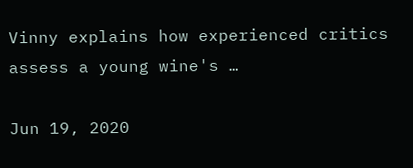Vinny explains how experienced critics assess a young wine's …

Jun 19, 2020